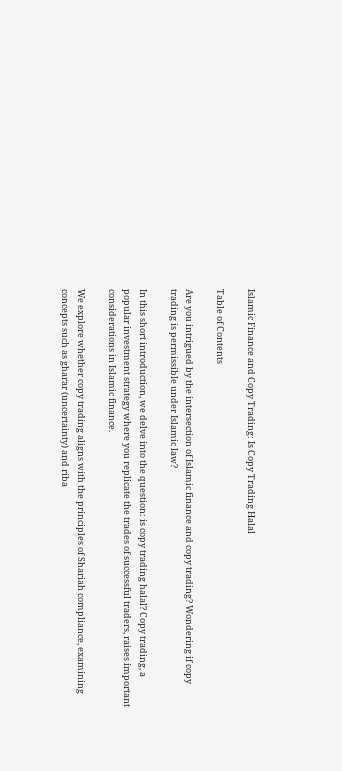Islamic Finance and Copy Trading: Is Copy Trading Halal

Table of Contents

Are you intrigued by the intersection of Islamic finance and copy trading? Wondering if copy trading is permissible under Islamic law?

In this short introduction, we delve into the question: is copy trading halal? Copy trading, a popular investment strategy where you replicate the trades of successful traders, raises important considerations in Islamic finance.

We explore whether copy trading aligns with the principles of Shariah compliance, examining concepts such as gharar (uncertainty) and riba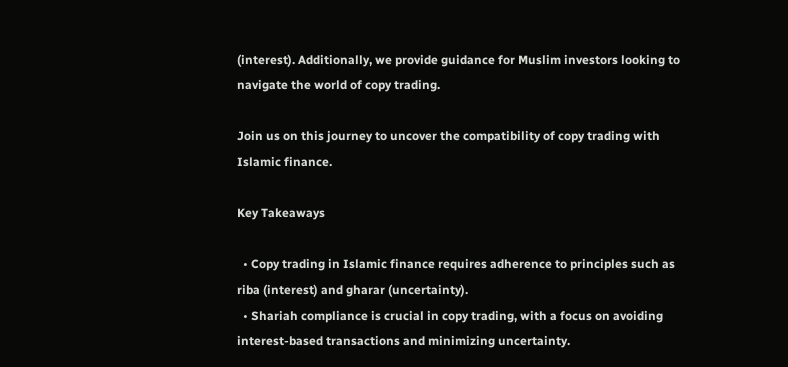(interest). Additionally, we provide guidance for Muslim investors looking to navigate the world of copy trading.

Join us on this journey to uncover the compatibility of copy trading with Islamic finance.

Key Takeaways

  • Copy trading in Islamic finance requires adherence to principles such as riba (interest) and gharar (uncertainty).
  • Shariah compliance is crucial in copy trading, with a focus on avoiding interest-based transactions and minimizing uncertainty.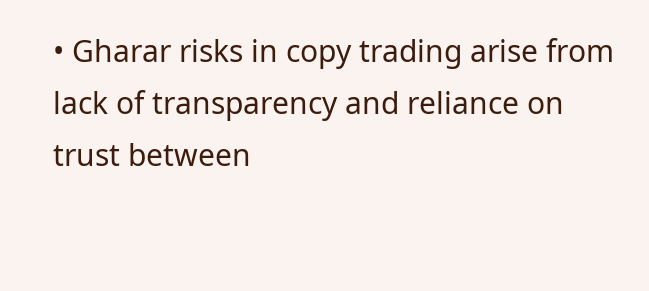• Gharar risks in copy trading arise from lack of transparency and reliance on trust between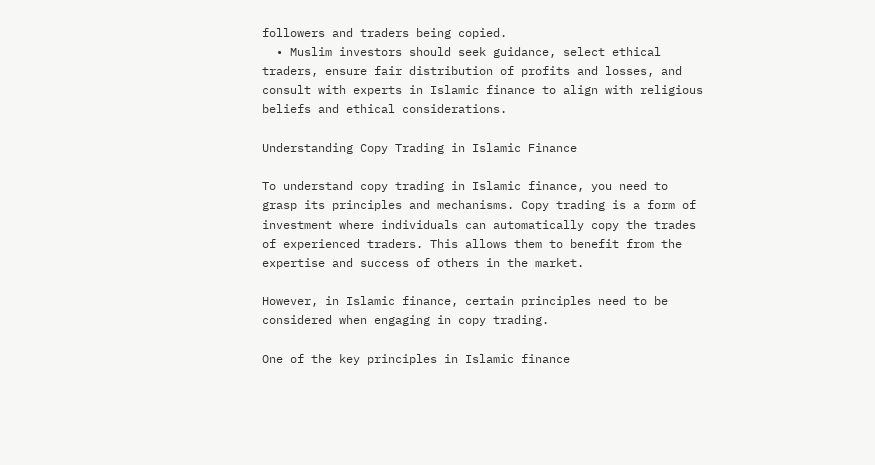followers and traders being copied.
  • Muslim investors should seek guidance, select ethical traders, ensure fair distribution of profits and losses, and consult with experts in Islamic finance to align with religious beliefs and ethical considerations.

Understanding Copy Trading in Islamic Finance

To understand copy trading in Islamic finance, you need to grasp its principles and mechanisms. Copy trading is a form of investment where individuals can automatically copy the trades of experienced traders. This allows them to benefit from the expertise and success of others in the market.

However, in Islamic finance, certain principles need to be considered when engaging in copy trading.

One of the key principles in Islamic finance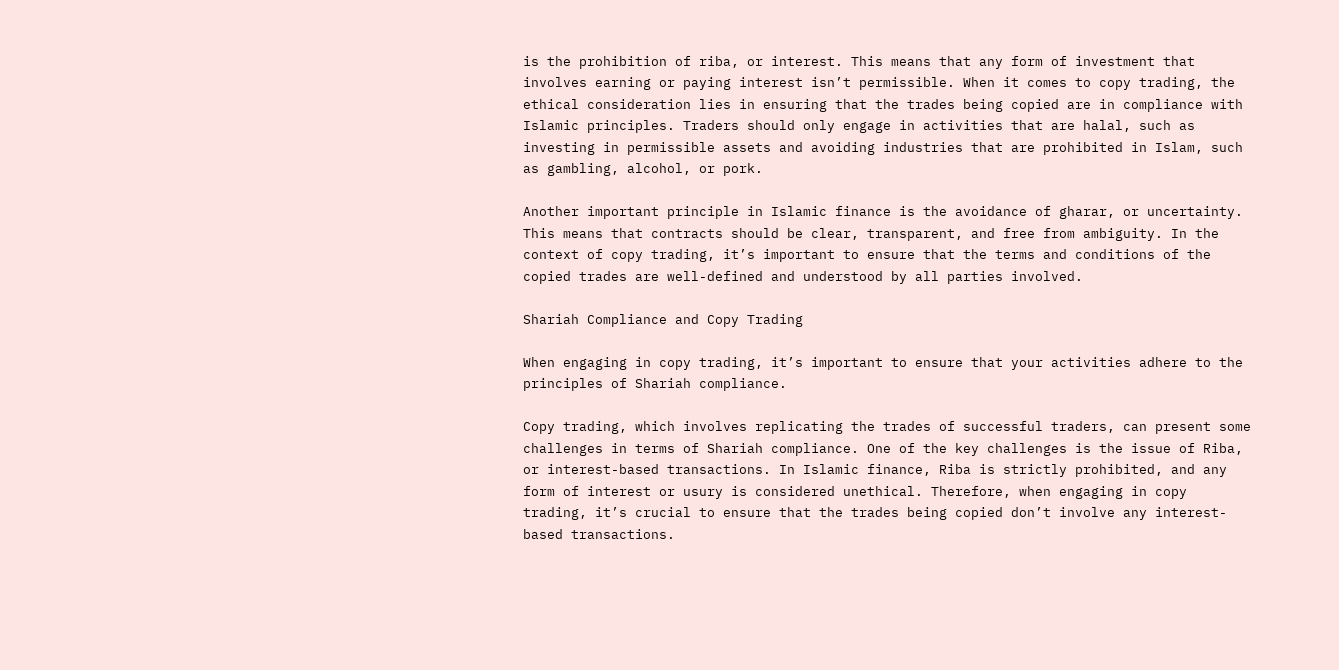is the prohibition of riba, or interest. This means that any form of investment that involves earning or paying interest isn’t permissible. When it comes to copy trading, the ethical consideration lies in ensuring that the trades being copied are in compliance with Islamic principles. Traders should only engage in activities that are halal, such as investing in permissible assets and avoiding industries that are prohibited in Islam, such as gambling, alcohol, or pork.

Another important principle in Islamic finance is the avoidance of gharar, or uncertainty. This means that contracts should be clear, transparent, and free from ambiguity. In the context of copy trading, it’s important to ensure that the terms and conditions of the copied trades are well-defined and understood by all parties involved.

Shariah Compliance and Copy Trading

When engaging in copy trading, it’s important to ensure that your activities adhere to the principles of Shariah compliance.

Copy trading, which involves replicating the trades of successful traders, can present some challenges in terms of Shariah compliance. One of the key challenges is the issue of Riba, or interest-based transactions. In Islamic finance, Riba is strictly prohibited, and any form of interest or usury is considered unethical. Therefore, when engaging in copy trading, it’s crucial to ensure that the trades being copied don’t involve any interest-based transactions.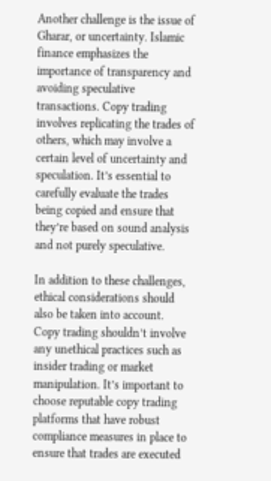Another challenge is the issue of Gharar, or uncertainty. Islamic finance emphasizes the importance of transparency and avoiding speculative transactions. Copy trading involves replicating the trades of others, which may involve a certain level of uncertainty and speculation. It’s essential to carefully evaluate the trades being copied and ensure that they’re based on sound analysis and not purely speculative.

In addition to these challenges, ethical considerations should also be taken into account. Copy trading shouldn’t involve any unethical practices such as insider trading or market manipulation. It’s important to choose reputable copy trading platforms that have robust compliance measures in place to ensure that trades are executed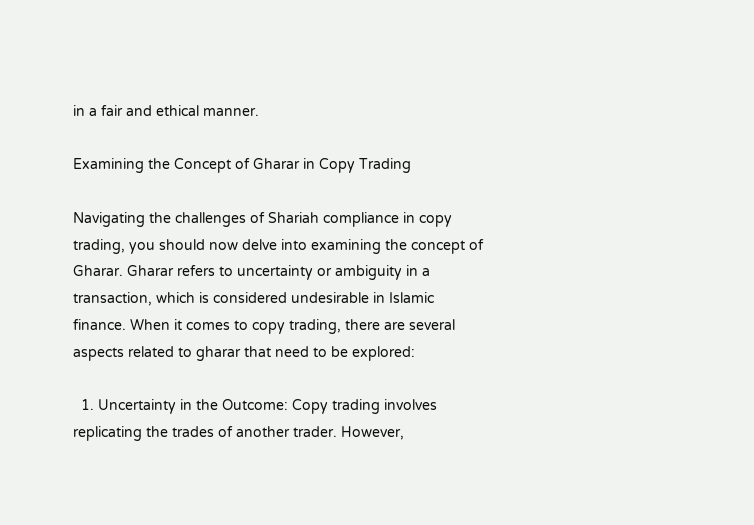in a fair and ethical manner.

Examining the Concept of Gharar in Copy Trading

Navigating the challenges of Shariah compliance in copy trading, you should now delve into examining the concept of Gharar. Gharar refers to uncertainty or ambiguity in a transaction, which is considered undesirable in Islamic finance. When it comes to copy trading, there are several aspects related to gharar that need to be explored:

  1. Uncertainty in the Outcome: Copy trading involves replicating the trades of another trader. However,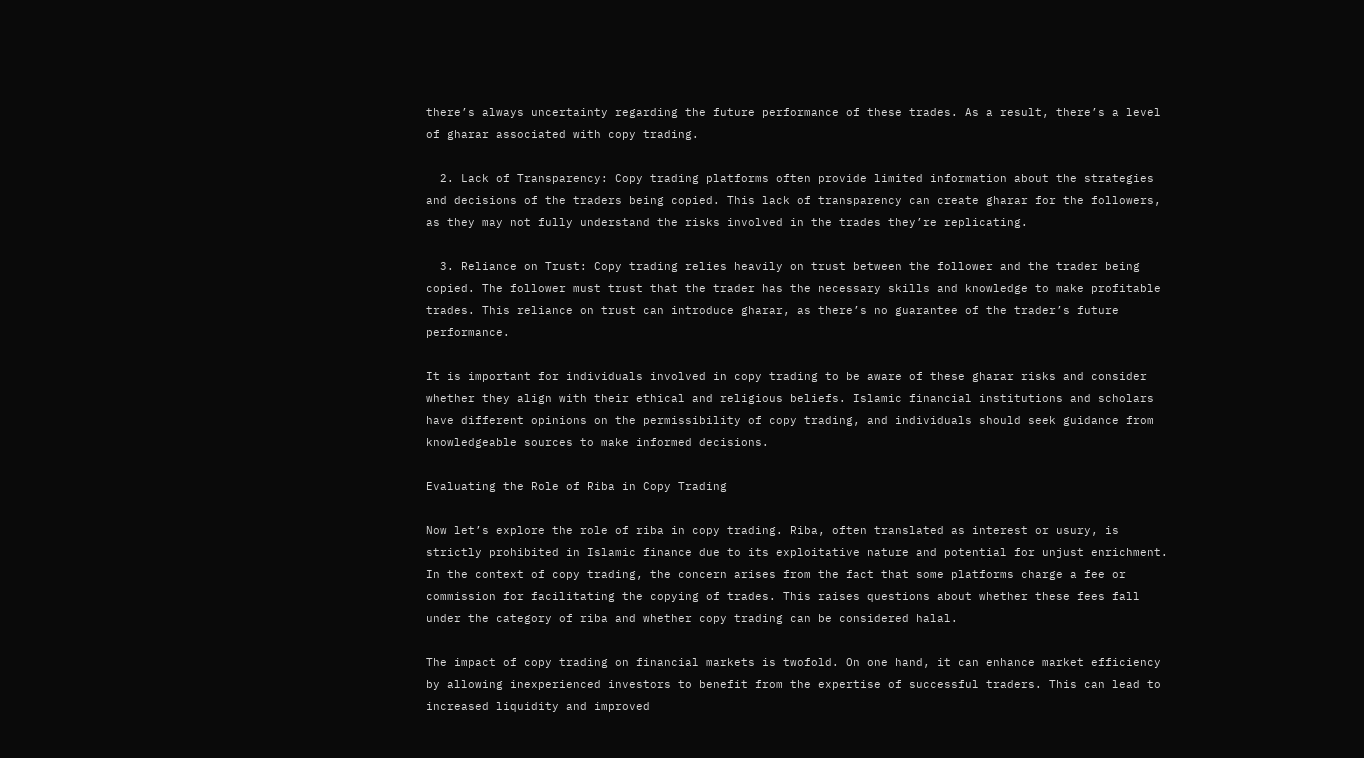there’s always uncertainty regarding the future performance of these trades. As a result, there’s a level of gharar associated with copy trading.

  2. Lack of Transparency: Copy trading platforms often provide limited information about the strategies and decisions of the traders being copied. This lack of transparency can create gharar for the followers, as they may not fully understand the risks involved in the trades they’re replicating.

  3. Reliance on Trust: Copy trading relies heavily on trust between the follower and the trader being copied. The follower must trust that the trader has the necessary skills and knowledge to make profitable trades. This reliance on trust can introduce gharar, as there’s no guarantee of the trader’s future performance.

It is important for individuals involved in copy trading to be aware of these gharar risks and consider whether they align with their ethical and religious beliefs. Islamic financial institutions and scholars have different opinions on the permissibility of copy trading, and individuals should seek guidance from knowledgeable sources to make informed decisions.

Evaluating the Role of Riba in Copy Trading

Now let’s explore the role of riba in copy trading. Riba, often translated as interest or usury, is strictly prohibited in Islamic finance due to its exploitative nature and potential for unjust enrichment. In the context of copy trading, the concern arises from the fact that some platforms charge a fee or commission for facilitating the copying of trades. This raises questions about whether these fees fall under the category of riba and whether copy trading can be considered halal.

The impact of copy trading on financial markets is twofold. On one hand, it can enhance market efficiency by allowing inexperienced investors to benefit from the expertise of successful traders. This can lead to increased liquidity and improved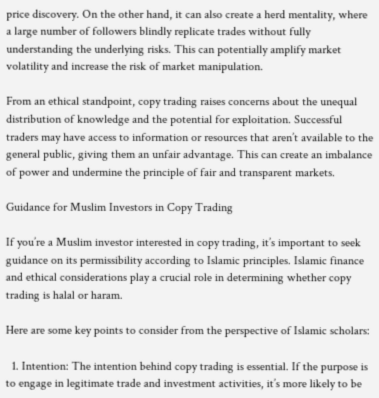price discovery. On the other hand, it can also create a herd mentality, where a large number of followers blindly replicate trades without fully understanding the underlying risks. This can potentially amplify market volatility and increase the risk of market manipulation.

From an ethical standpoint, copy trading raises concerns about the unequal distribution of knowledge and the potential for exploitation. Successful traders may have access to information or resources that aren’t available to the general public, giving them an unfair advantage. This can create an imbalance of power and undermine the principle of fair and transparent markets.

Guidance for Muslim Investors in Copy Trading

If you’re a Muslim investor interested in copy trading, it’s important to seek guidance on its permissibility according to Islamic principles. Islamic finance and ethical considerations play a crucial role in determining whether copy trading is halal or haram.

Here are some key points to consider from the perspective of Islamic scholars:

  1. Intention: The intention behind copy trading is essential. If the purpose is to engage in legitimate trade and investment activities, it’s more likely to be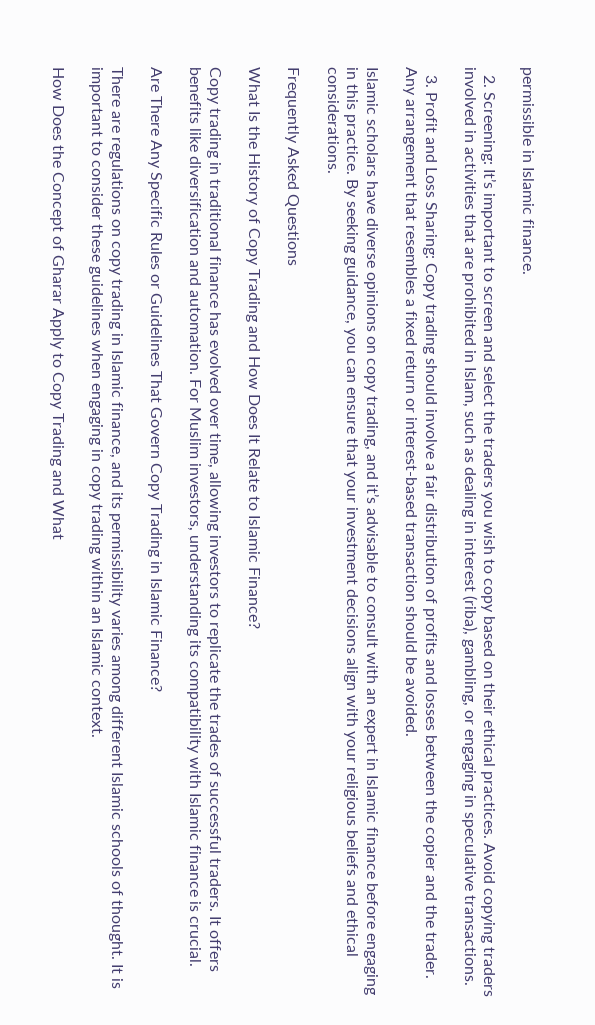permissible in Islamic finance.

  2. Screening: It’s important to screen and select the traders you wish to copy based on their ethical practices. Avoid copying traders involved in activities that are prohibited in Islam, such as dealing in interest (riba), gambling, or engaging in speculative transactions.

  3. Profit and Loss Sharing: Copy trading should involve a fair distribution of profits and losses between the copier and the trader. Any arrangement that resembles a fixed return or interest-based transaction should be avoided.

Islamic scholars have diverse opinions on copy trading, and it’s advisable to consult with an expert in Islamic finance before engaging in this practice. By seeking guidance, you can ensure that your investment decisions align with your religious beliefs and ethical considerations.

Frequently Asked Questions

What Is the History of Copy Trading and How Does It Relate to Islamic Finance?

Copy trading in traditional finance has evolved over time, allowing investors to replicate the trades of successful traders. It offers benefits like diversification and automation. For Muslim investors, understanding its compatibility with Islamic finance is crucial.

Are There Any Specific Rules or Guidelines That Govern Copy Trading in Islamic Finance?

There are regulations on copy trading in Islamic finance, and its permissibility varies among different Islamic schools of thought. It is important to consider these guidelines when engaging in copy trading within an Islamic context.

How Does the Concept of Gharar Apply to Copy Trading and What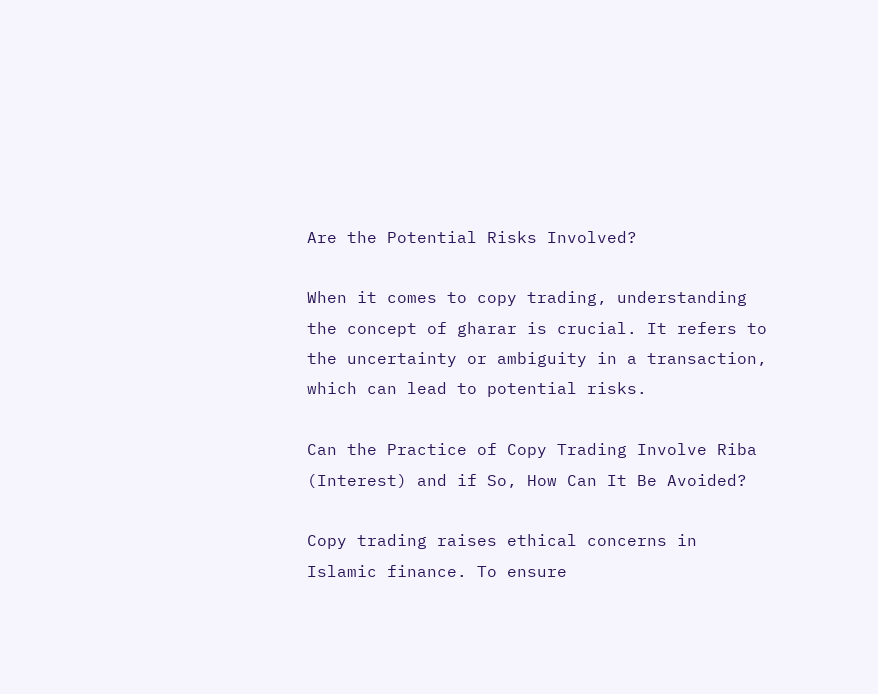Are the Potential Risks Involved?

When it comes to copy trading, understanding the concept of gharar is crucial. It refers to the uncertainty or ambiguity in a transaction, which can lead to potential risks.

Can the Practice of Copy Trading Involve Riba (Interest) and if So, How Can It Be Avoided?

Copy trading raises ethical concerns in Islamic finance. To ensure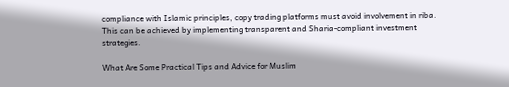compliance with Islamic principles, copy trading platforms must avoid involvement in riba. This can be achieved by implementing transparent and Sharia-compliant investment strategies.

What Are Some Practical Tips and Advice for Muslim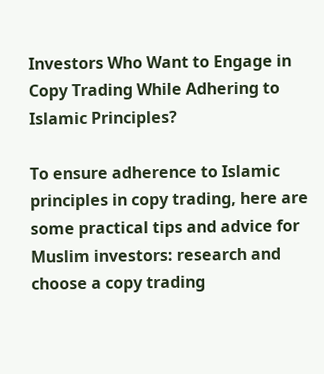Investors Who Want to Engage in Copy Trading While Adhering to Islamic Principles?

To ensure adherence to Islamic principles in copy trading, here are some practical tips and advice for Muslim investors: research and choose a copy trading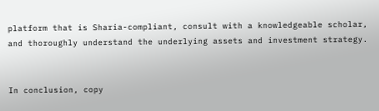platform that is Sharia-compliant, consult with a knowledgeable scholar, and thoroughly understand the underlying assets and investment strategy.


In conclusion, copy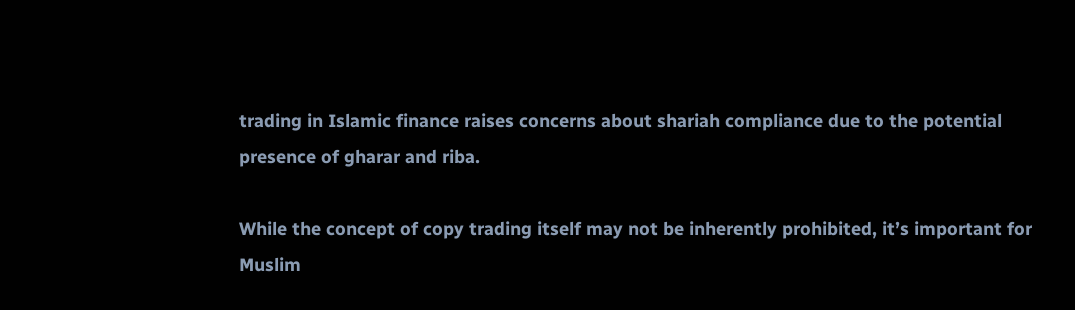trading in Islamic finance raises concerns about shariah compliance due to the potential presence of gharar and riba.

While the concept of copy trading itself may not be inherently prohibited, it’s important for Muslim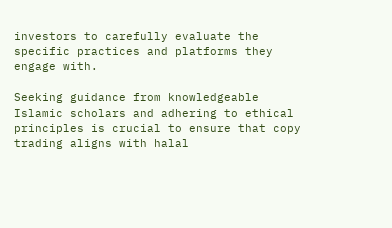investors to carefully evaluate the specific practices and platforms they engage with.

Seeking guidance from knowledgeable Islamic scholars and adhering to ethical principles is crucial to ensure that copy trading aligns with halal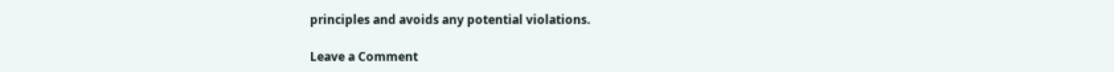principles and avoids any potential violations.

Leave a Comment